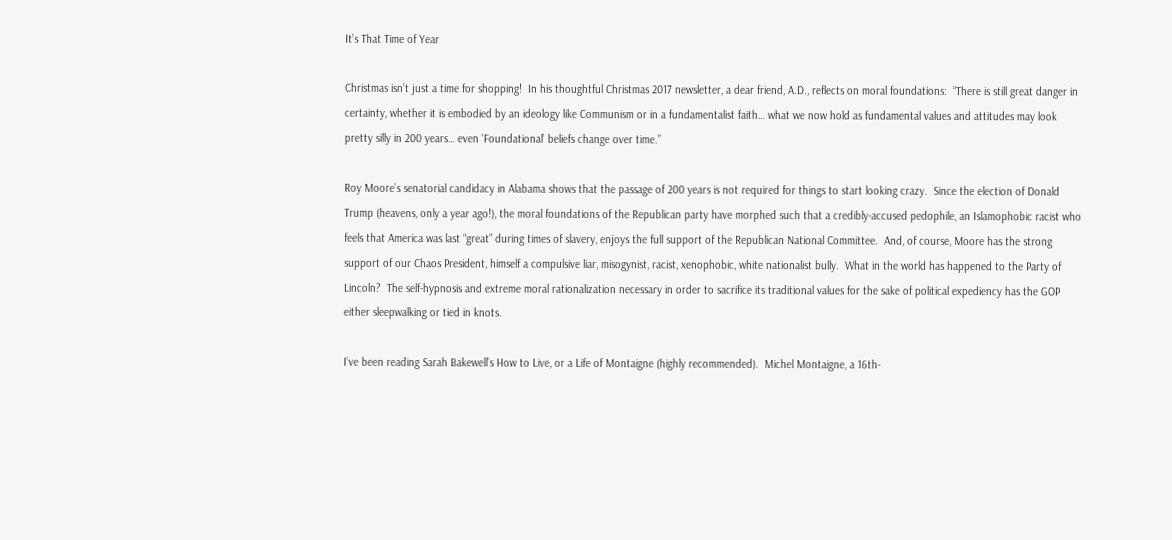It’s That Time of Year

Christmas isn’t just a time for shopping!  In his thoughtful Christmas 2017 newsletter, a dear friend, A.D., reflects on moral foundations:  “There is still great danger in certainty, whether it is embodied by an ideology like Communism or in a fundamentalist faith… what we now hold as fundamental values and attitudes may look pretty silly in 200 years… even ‘Foundational’ beliefs change over time.”

Roy Moore’s senatorial candidacy in Alabama shows that the passage of 200 years is not required for things to start looking crazy.  Since the election of Donald Trump (heavens, only a year ago!), the moral foundations of the Republican party have morphed such that a credibly-accused pedophile, an Islamophobic racist who feels that America was last “great” during times of slavery, enjoys the full support of the Republican National Committee.  And, of course, Moore has the strong support of our Chaos President, himself a compulsive liar, misogynist, racist, xenophobic, white nationalist bully.  What in the world has happened to the Party of Lincoln?  The self-hypnosis and extreme moral rationalization necessary in order to sacrifice its traditional values for the sake of political expediency has the GOP either sleepwalking or tied in knots.

I’ve been reading Sarah Bakewell’s How to Live, or a Life of Montaigne (highly recommended).  Michel Montaigne, a 16th-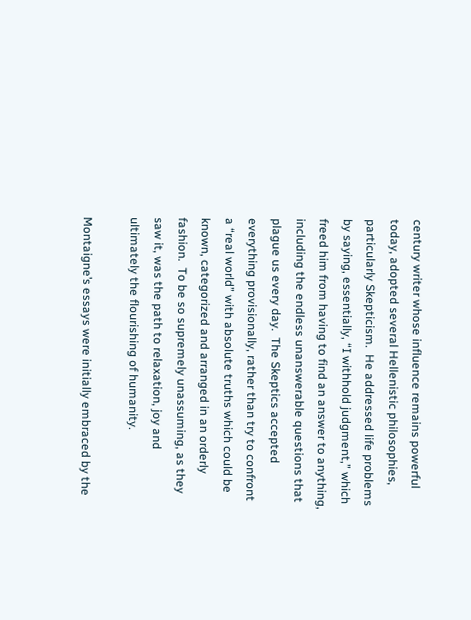century writer whose influence remains powerful today, adopted several Hellenistic philosophies, particularly Skepticism.  He addressed life problems by saying, essentially, “I withhold judgment,” which freed him from having to find an answer to anything, including the endless unanswerable questions that plague us every day.  The Skeptics accepted everything provisionally, rather than try to confront a “real world” with absolute truths which could be known, categorized and arranged in an orderly fashion.  To be so supremely unassuming, as they saw it, was the path to relaxation, joy and ultimately the flourishing of humanity.

Montaigne’s essays were initially embraced by the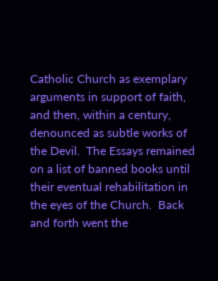Catholic Church as exemplary arguments in support of faith, and then, within a century, denounced as subtle works of the Devil.  The Essays remained on a list of banned books until their eventual rehabilitation in the eyes of the Church.  Back and forth went the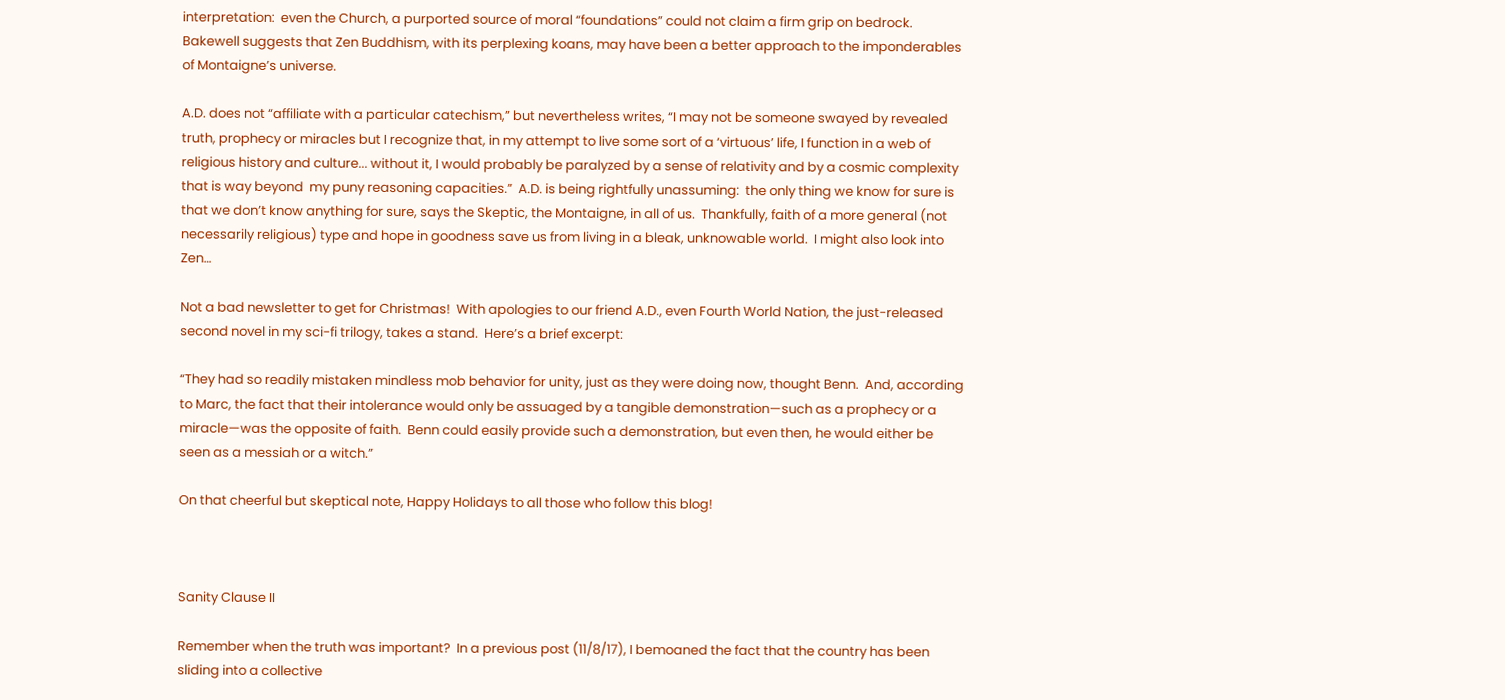interpretation:  even the Church, a purported source of moral “foundations” could not claim a firm grip on bedrock.  Bakewell suggests that Zen Buddhism, with its perplexing koans, may have been a better approach to the imponderables of Montaigne’s universe.

A.D. does not “affiliate with a particular catechism,” but nevertheless writes, “I may not be someone swayed by revealed truth, prophecy or miracles but I recognize that, in my attempt to live some sort of a ‘virtuous’ life, I function in a web of religious history and culture... without it, I would probably be paralyzed by a sense of relativity and by a cosmic complexity that is way beyond  my puny reasoning capacities.”  A.D. is being rightfully unassuming:  the only thing we know for sure is that we don’t know anything for sure, says the Skeptic, the Montaigne, in all of us.  Thankfully, faith of a more general (not necessarily religious) type and hope in goodness save us from living in a bleak, unknowable world.  I might also look into Zen…

Not a bad newsletter to get for Christmas!  With apologies to our friend A.D., even Fourth World Nation, the just-released second novel in my sci-fi trilogy, takes a stand.  Here’s a brief excerpt:

“They had so readily mistaken mindless mob behavior for unity, just as they were doing now, thought Benn.  And, according to Marc, the fact that their intolerance would only be assuaged by a tangible demonstration—such as a prophecy or a miracle—was the opposite of faith.  Benn could easily provide such a demonstration, but even then, he would either be seen as a messiah or a witch.”

On that cheerful but skeptical note, Happy Holidays to all those who follow this blog!



Sanity Clause II

Remember when the truth was important?  In a previous post (11/8/17), I bemoaned the fact that the country has been sliding into a collective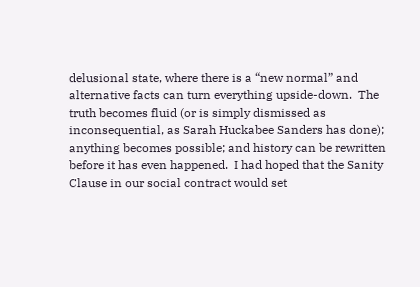delusional state, where there is a “new normal” and alternative facts can turn everything upside-down.  The truth becomes fluid (or is simply dismissed as inconsequential, as Sarah Huckabee Sanders has done); anything becomes possible; and history can be rewritten before it has even happened.  I had hoped that the Sanity Clause in our social contract would set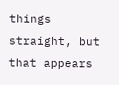things straight, but that appears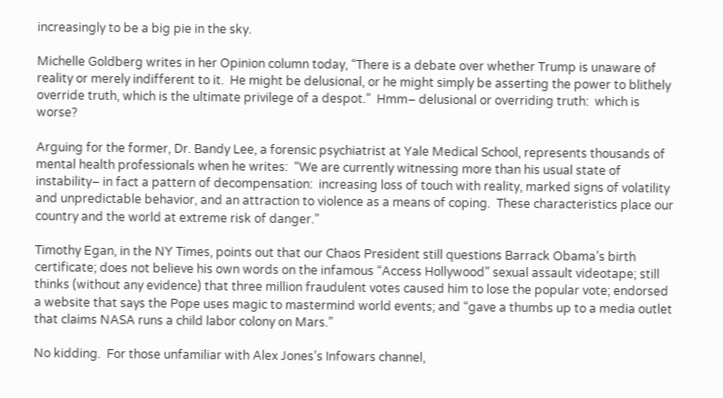increasingly to be a big pie in the sky.

Michelle Goldberg writes in her Opinion column today, “There is a debate over whether Trump is unaware of reality or merely indifferent to it.  He might be delusional, or he might simply be asserting the power to blithely override truth, which is the ultimate privilege of a despot.”  Hmm– delusional or overriding truth:  which is worse?

Arguing for the former, Dr. Bandy Lee, a forensic psychiatrist at Yale Medical School, represents thousands of mental health professionals when he writes:  “We are currently witnessing more than his usual state of instability– in fact a pattern of decompensation:  increasing loss of touch with reality, marked signs of volatility and unpredictable behavior, and an attraction to violence as a means of coping.  These characteristics place our country and the world at extreme risk of danger.”

Timothy Egan, in the NY Times, points out that our Chaos President still questions Barrack Obama’s birth certificate; does not believe his own words on the infamous “Access Hollywood” sexual assault videotape; still thinks (without any evidence) that three million fraudulent votes caused him to lose the popular vote; endorsed a website that says the Pope uses magic to mastermind world events; and “gave a thumbs up to a media outlet that claims NASA runs a child labor colony on Mars.”

No kidding.  For those unfamiliar with Alex Jones’s Infowars channel,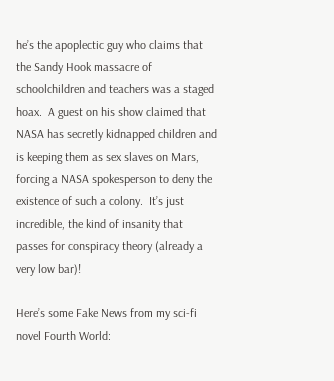he’s the apoplectic guy who claims that the Sandy Hook massacre of schoolchildren and teachers was a staged hoax.  A guest on his show claimed that NASA has secretly kidnapped children and is keeping them as sex slaves on Mars, forcing a NASA spokesperson to deny the existence of such a colony.  It’s just incredible, the kind of insanity that passes for conspiracy theory (already a very low bar)!

Here’s some Fake News from my sci-fi novel Fourth World: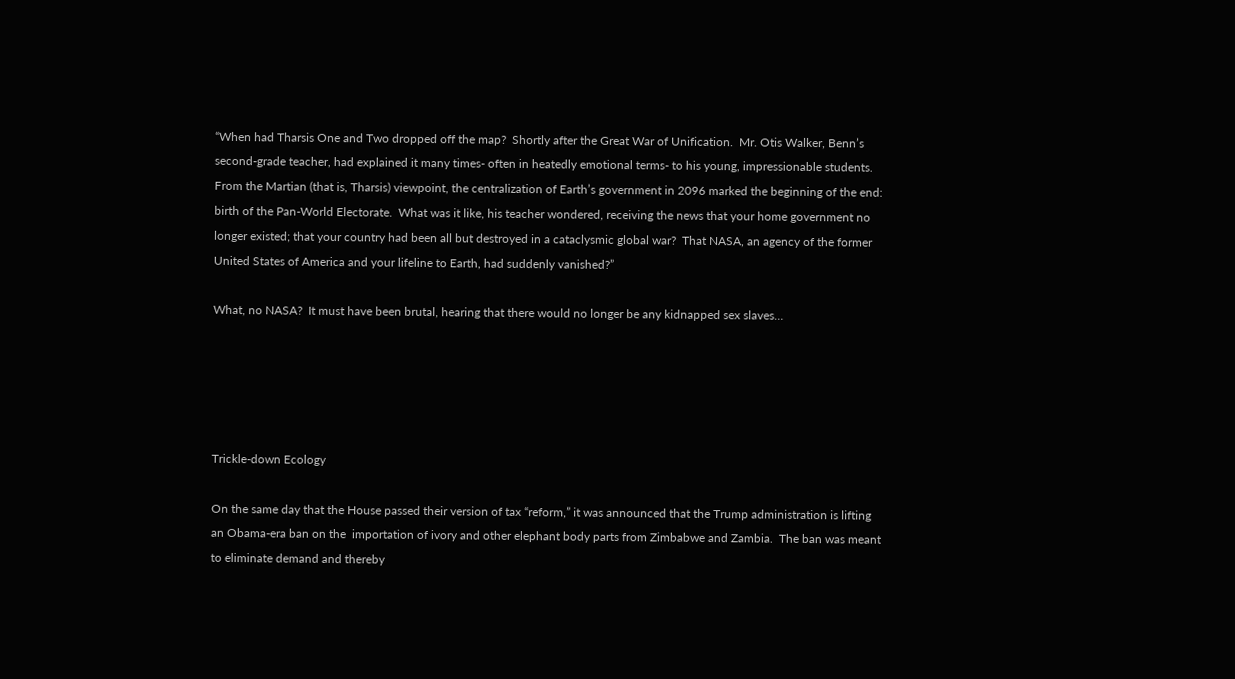“When had Tharsis One and Two dropped off the map?  Shortly after the Great War of Unification.  Mr. Otis Walker, Benn’s second-grade teacher, had explained it many times- often in heatedly emotional terms- to his young, impressionable students.  From the Martian (that is, Tharsis) viewpoint, the centralization of Earth’s government in 2096 marked the beginning of the end:  birth of the Pan-World Electorate.  What was it like, his teacher wondered, receiving the news that your home government no longer existed; that your country had been all but destroyed in a cataclysmic global war?  That NASA, an agency of the former United States of America and your lifeline to Earth, had suddenly vanished?”

What, no NASA?  It must have been brutal, hearing that there would no longer be any kidnapped sex slaves…





Trickle-down Ecology

On the same day that the House passed their version of tax “reform,” it was announced that the Trump administration is lifting an Obama-era ban on the  importation of ivory and other elephant body parts from Zimbabwe and Zambia.  The ban was meant to eliminate demand and thereby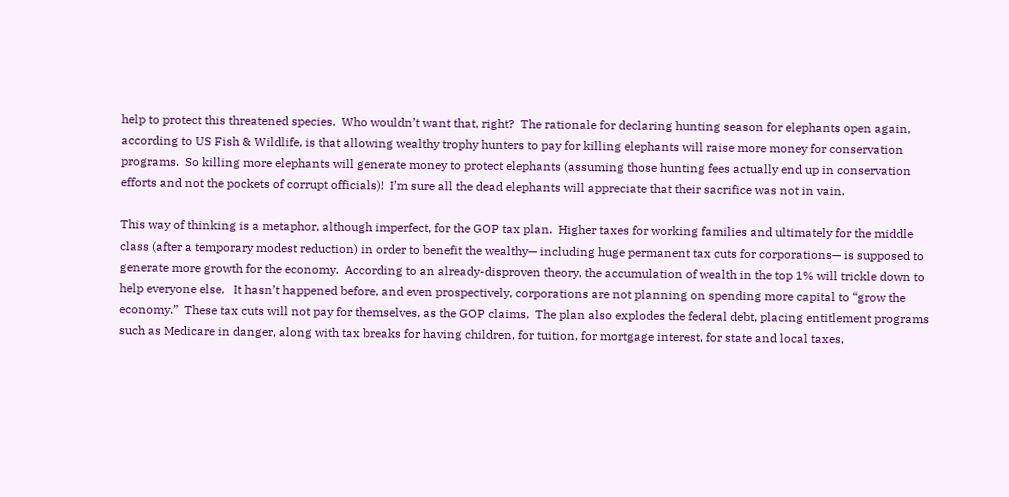help to protect this threatened species.  Who wouldn’t want that, right?  The rationale for declaring hunting season for elephants open again, according to US Fish & Wildlife, is that allowing wealthy trophy hunters to pay for killing elephants will raise more money for conservation programs.  So killing more elephants will generate money to protect elephants (assuming those hunting fees actually end up in conservation efforts and not the pockets of corrupt officials)!  I’m sure all the dead elephants will appreciate that their sacrifice was not in vain.

This way of thinking is a metaphor, although imperfect, for the GOP tax plan.  Higher taxes for working families and ultimately for the middle class (after a temporary modest reduction) in order to benefit the wealthy— including huge permanent tax cuts for corporations— is supposed to generate more growth for the economy.  According to an already-disproven theory, the accumulation of wealth in the top 1% will trickle down to help everyone else.   It hasn’t happened before, and even prospectively, corporations are not planning on spending more capital to “grow the economy.”  These tax cuts will not pay for themselves, as the GOP claims.  The plan also explodes the federal debt, placing entitlement programs such as Medicare in danger, along with tax breaks for having children, for tuition, for mortgage interest, for state and local taxes,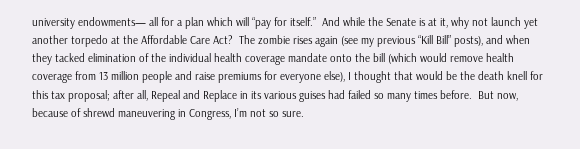university endowments— all for a plan which will “pay for itself.”  And while the Senate is at it, why not launch yet another torpedo at the Affordable Care Act?  The zombie rises again (see my previous “Kill Bill” posts), and when they tacked elimination of the individual health coverage mandate onto the bill (which would remove health coverage from 13 million people and raise premiums for everyone else), I thought that would be the death knell for this tax proposal; after all, Repeal and Replace in its various guises had failed so many times before.  But now, because of shrewd maneuvering in Congress, I’m not so sure.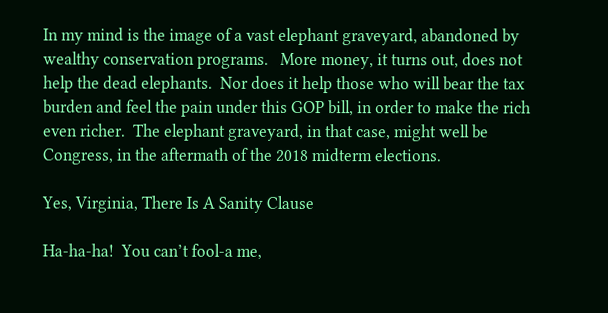In my mind is the image of a vast elephant graveyard, abandoned by wealthy conservation programs.   More money, it turns out, does not help the dead elephants.  Nor does it help those who will bear the tax burden and feel the pain under this GOP bill, in order to make the rich even richer.  The elephant graveyard, in that case, might well be Congress, in the aftermath of the 2018 midterm elections.

Yes, Virginia, There Is A Sanity Clause

Ha-ha-ha!  You can’t fool-a me,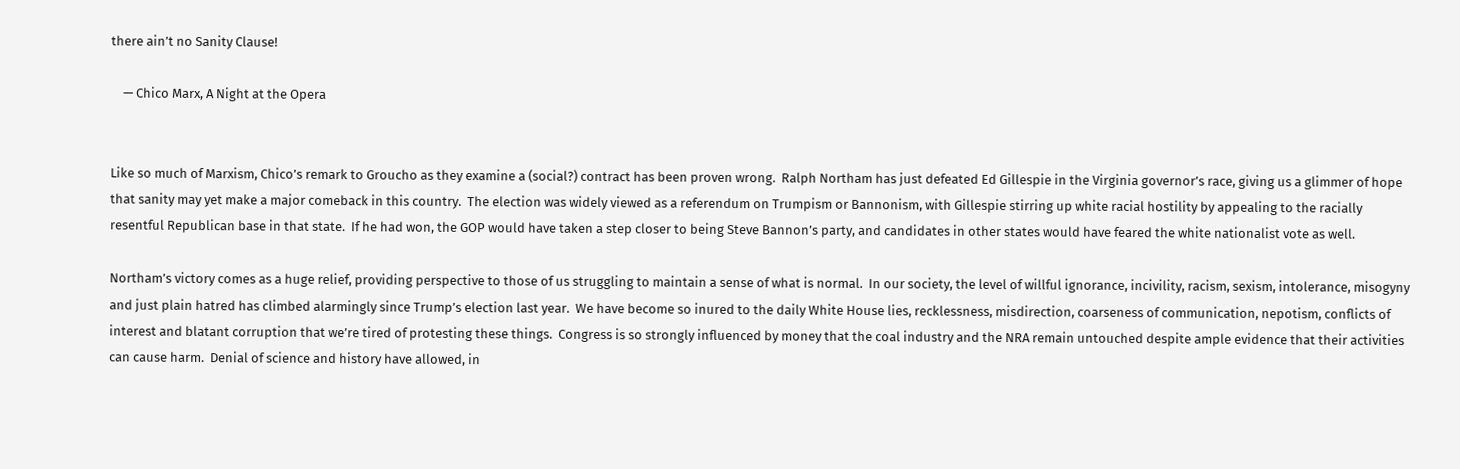there ain’t no Sanity Clause!

    — Chico Marx, A Night at the Opera


Like so much of Marxism, Chico’s remark to Groucho as they examine a (social?) contract has been proven wrong.  Ralph Northam has just defeated Ed Gillespie in the Virginia governor’s race, giving us a glimmer of hope that sanity may yet make a major comeback in this country.  The election was widely viewed as a referendum on Trumpism or Bannonism, with Gillespie stirring up white racial hostility by appealing to the racially resentful Republican base in that state.  If he had won, the GOP would have taken a step closer to being Steve Bannon’s party, and candidates in other states would have feared the white nationalist vote as well.

Northam’s victory comes as a huge relief, providing perspective to those of us struggling to maintain a sense of what is normal.  In our society, the level of willful ignorance, incivility, racism, sexism, intolerance, misogyny and just plain hatred has climbed alarmingly since Trump’s election last year.  We have become so inured to the daily White House lies, recklessness, misdirection, coarseness of communication, nepotism, conflicts of interest and blatant corruption that we’re tired of protesting these things.  Congress is so strongly influenced by money that the coal industry and the NRA remain untouched despite ample evidence that their activities can cause harm.  Denial of science and history have allowed, in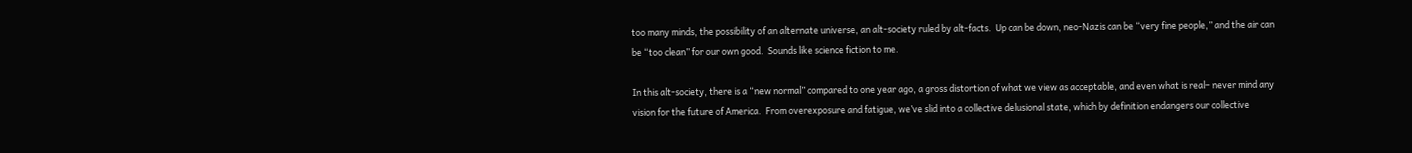too many minds, the possibility of an alternate universe, an alt-society ruled by alt-facts.  Up can be down, neo-Nazis can be “very fine people,” and the air can be “too clean” for our own good.  Sounds like science fiction to me.

In this alt-society, there is a “new normal” compared to one year ago, a gross distortion of what we view as acceptable, and even what is real– never mind any vision for the future of America.  From overexposure and fatigue, we’ve slid into a collective delusional state, which by definition endangers our collective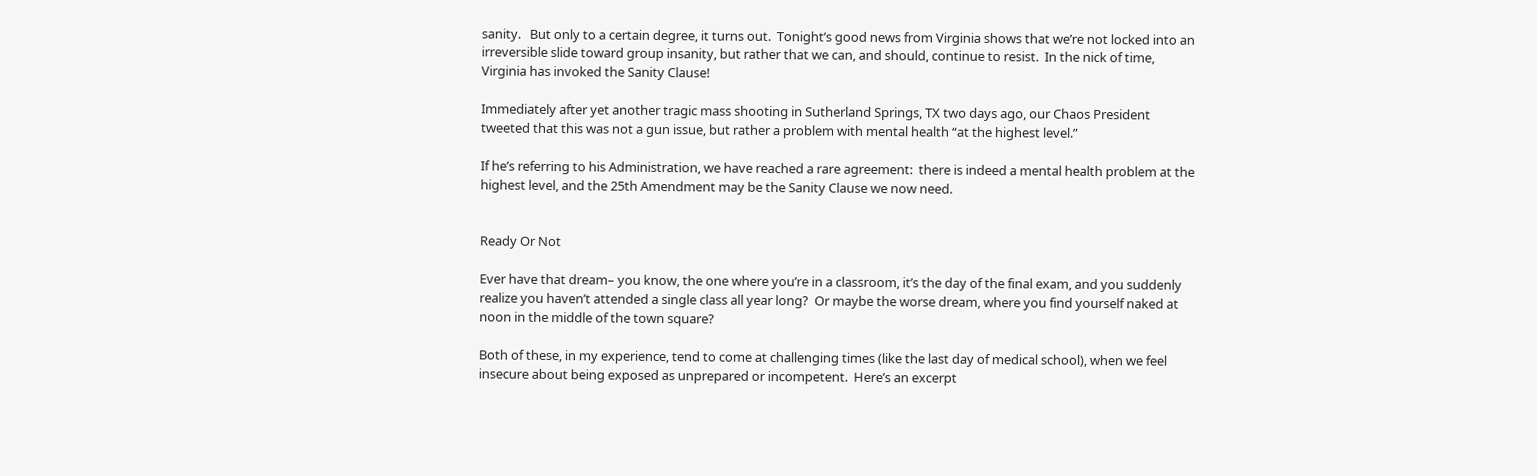sanity.   But only to a certain degree, it turns out.  Tonight’s good news from Virginia shows that we’re not locked into an irreversible slide toward group insanity, but rather that we can, and should, continue to resist.  In the nick of time, Virginia has invoked the Sanity Clause!

Immediately after yet another tragic mass shooting in Sutherland Springs, TX two days ago, our Chaos President tweeted that this was not a gun issue, but rather a problem with mental health “at the highest level.”

If he’s referring to his Administration, we have reached a rare agreement:  there is indeed a mental health problem at the highest level, and the 25th Amendment may be the Sanity Clause we now need.


Ready Or Not

Ever have that dream– you know, the one where you’re in a classroom, it’s the day of the final exam, and you suddenly realize you haven’t attended a single class all year long?  Or maybe the worse dream, where you find yourself naked at noon in the middle of the town square?

Both of these, in my experience, tend to come at challenging times (like the last day of medical school), when we feel insecure about being exposed as unprepared or incompetent.  Here’s an excerpt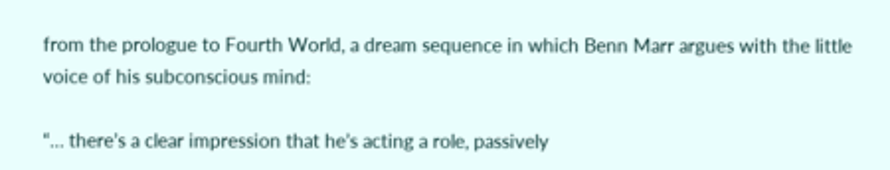from the prologue to Fourth World, a dream sequence in which Benn Marr argues with the little voice of his subconscious mind:

“… there’s a clear impression that he’s acting a role, passively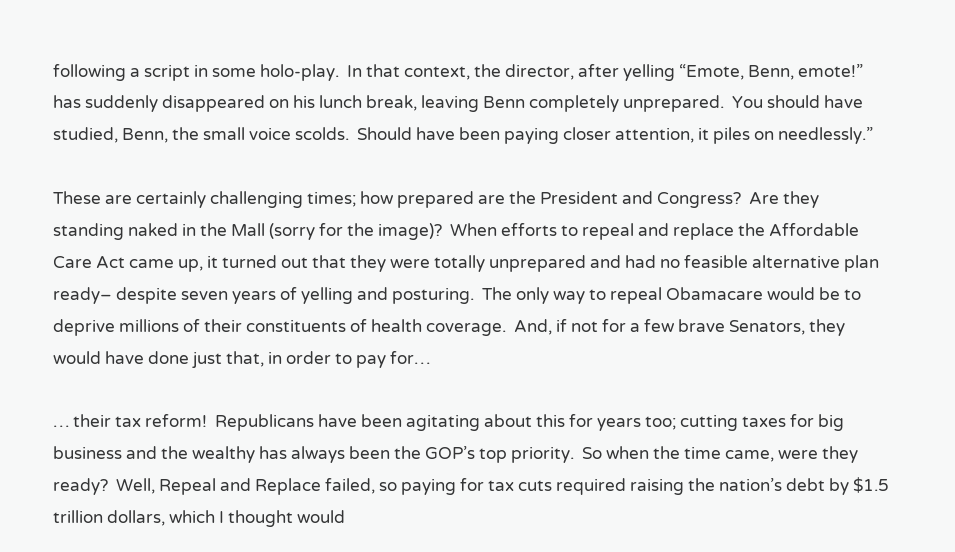following a script in some holo-play.  In that context, the director, after yelling “Emote, Benn, emote!” has suddenly disappeared on his lunch break, leaving Benn completely unprepared.  You should have studied, Benn, the small voice scolds.  Should have been paying closer attention, it piles on needlessly.”

These are certainly challenging times; how prepared are the President and Congress?  Are they standing naked in the Mall (sorry for the image)?  When efforts to repeal and replace the Affordable Care Act came up, it turned out that they were totally unprepared and had no feasible alternative plan ready– despite seven years of yelling and posturing.  The only way to repeal Obamacare would be to deprive millions of their constituents of health coverage.  And, if not for a few brave Senators, they would have done just that, in order to pay for…

… their tax reform!  Republicans have been agitating about this for years too; cutting taxes for big business and the wealthy has always been the GOP’s top priority.  So when the time came, were they ready?  Well, Repeal and Replace failed, so paying for tax cuts required raising the nation’s debt by $1.5 trillion dollars, which I thought would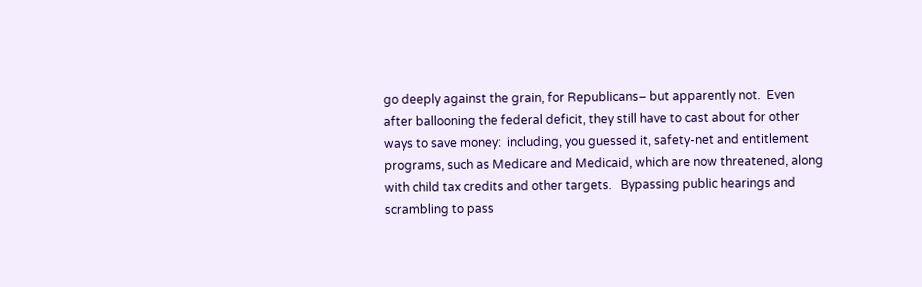go deeply against the grain, for Republicans– but apparently not.  Even after ballooning the federal deficit, they still have to cast about for other ways to save money:  including, you guessed it, safety-net and entitlement programs, such as Medicare and Medicaid, which are now threatened, along with child tax credits and other targets.   Bypassing public hearings and scrambling to pass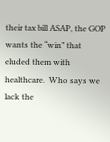their tax bill ASAP, the GOP wants the “win” that eluded them with healthcare.  Who says we lack the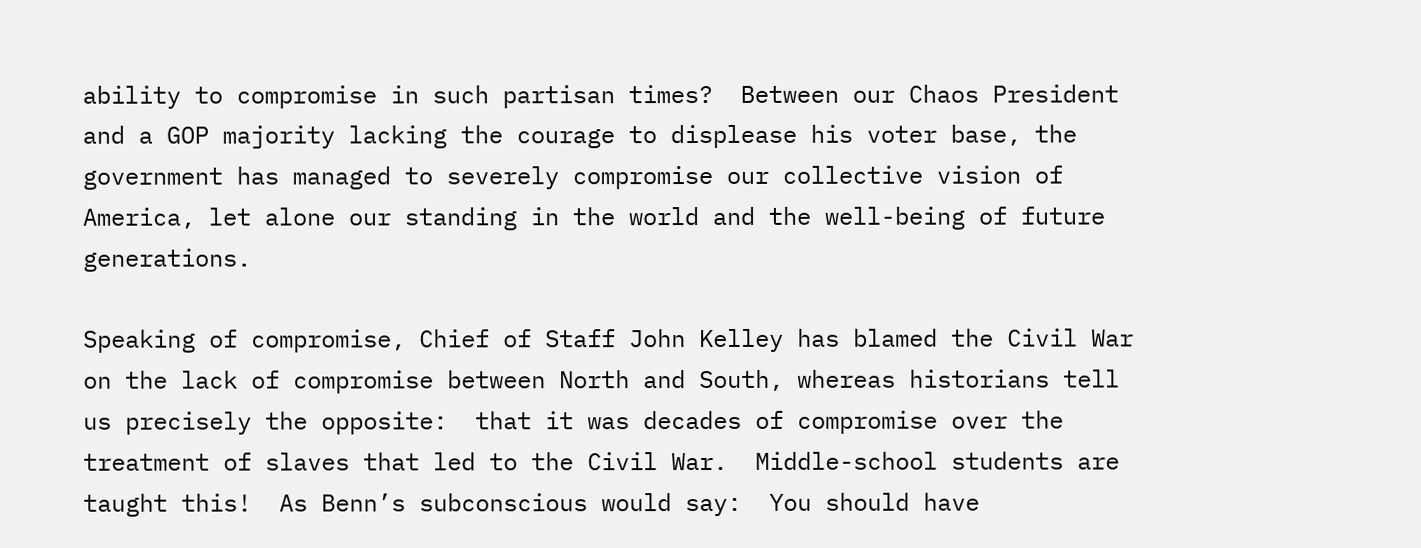ability to compromise in such partisan times?  Between our Chaos President and a GOP majority lacking the courage to displease his voter base, the government has managed to severely compromise our collective vision of America, let alone our standing in the world and the well-being of future generations.

Speaking of compromise, Chief of Staff John Kelley has blamed the Civil War on the lack of compromise between North and South, whereas historians tell us precisely the opposite:  that it was decades of compromise over the treatment of slaves that led to the Civil War.  Middle-school students are taught this!  As Benn’s subconscious would say:  You should have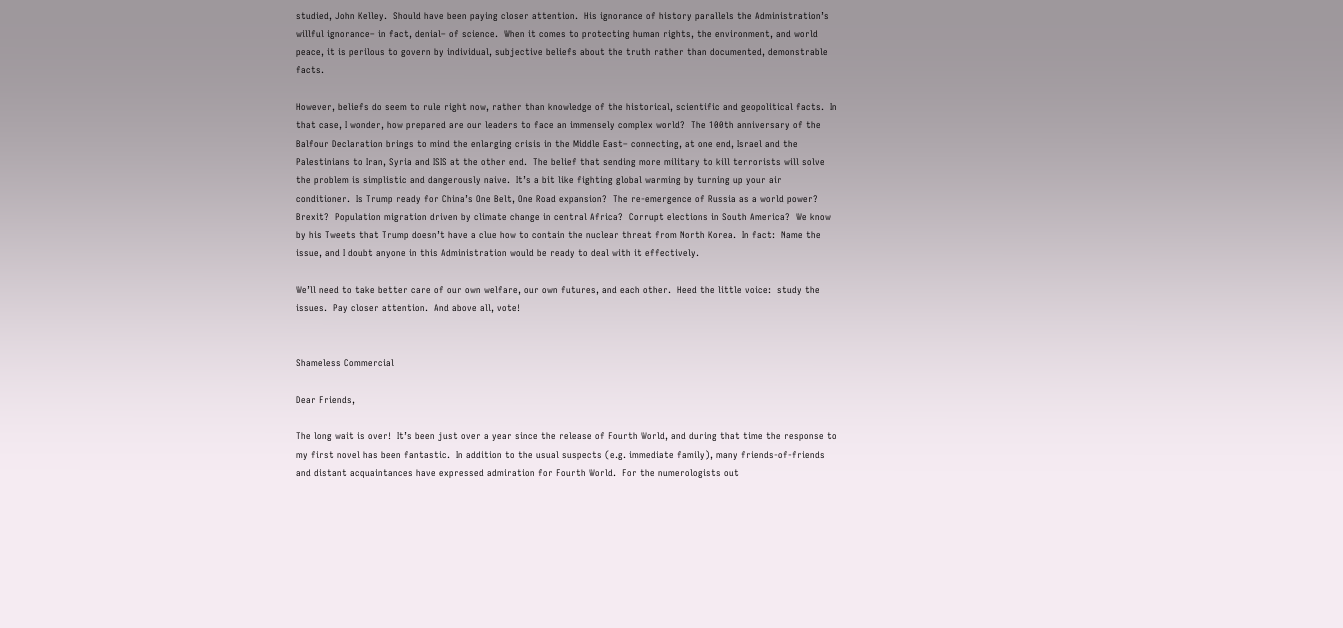studied, John Kelley.  Should have been paying closer attention.  His ignorance of history parallels the Administration’s willful ignorance– in fact, denial– of science.  When it comes to protecting human rights, the environment, and world peace, it is perilous to govern by individual, subjective beliefs about the truth rather than documented, demonstrable facts.

However, beliefs do seem to rule right now, rather than knowledge of the historical, scientific and geopolitical facts.  In that case, I wonder, how prepared are our leaders to face an immensely complex world?  The 100th anniversary of the Balfour Declaration brings to mind the enlarging crisis in the Middle East– connecting, at one end, Israel and the Palestinians to Iran, Syria and ISIS at the other end.  The belief that sending more military to kill terrorists will solve the problem is simplistic and dangerously naive.  It’s a bit like fighting global warming by turning up your air conditioner.  Is Trump ready for China’s One Belt, One Road expansion?  The re-emergence of Russia as a world power?  Brexit?  Population migration driven by climate change in central Africa?  Corrupt elections in South America?  We know by his Tweets that Trump doesn’t have a clue how to contain the nuclear threat from North Korea.  In fact:  Name the issue, and I doubt anyone in this Administration would be ready to deal with it effectively.

We’ll need to take better care of our own welfare, our own futures, and each other.  Heed the little voice:  study the issues.  Pay closer attention.  And above all, vote!


Shameless Commercial

Dear Friends,

The long wait is over!  It’s been just over a year since the release of Fourth World, and during that time the response to my first novel has been fantastic.  In addition to the usual suspects (e.g. immediate family), many friends-of-friends and distant acquaintances have expressed admiration for Fourth World.  For the numerologists out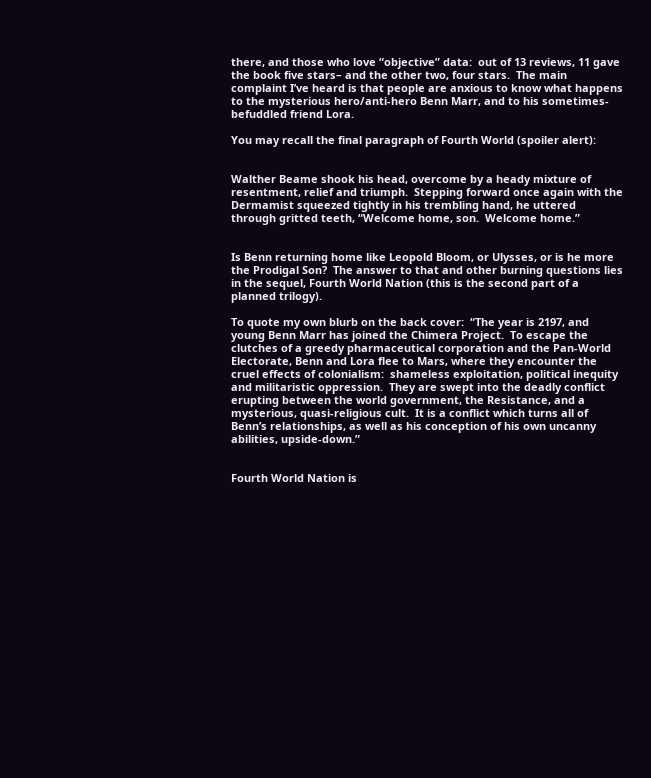there, and those who love “objective” data:  out of 13 reviews, 11 gave the book five stars– and the other two, four stars.  The main complaint I’ve heard is that people are anxious to know what happens to the mysterious hero/anti-hero Benn Marr, and to his sometimes-befuddled friend Lora.

You may recall the final paragraph of Fourth World (spoiler alert):


Walther Beame shook his head, overcome by a heady mixture of resentment, relief and triumph.  Stepping forward once again with the Dermamist squeezed tightly in his trembling hand, he uttered through gritted teeth, “Welcome home, son.  Welcome home.”


Is Benn returning home like Leopold Bloom, or Ulysses, or is he more the Prodigal Son?  The answer to that and other burning questions lies in the sequel, Fourth World Nation (this is the second part of a planned trilogy).

To quote my own blurb on the back cover:  “The year is 2197, and young Benn Marr has joined the Chimera Project.  To escape the clutches of a greedy pharmaceutical corporation and the Pan-World Electorate, Benn and Lora flee to Mars, where they encounter the cruel effects of colonialism:  shameless exploitation, political inequity and militaristic oppression.  They are swept into the deadly conflict erupting between the world government, the Resistance, and a mysterious, quasi-religious cult.  It is a conflict which turns all of Benn’s relationships, as well as his conception of his own uncanny abilities, upside-down.”


Fourth World Nation is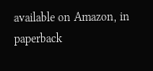available on Amazon, in paperback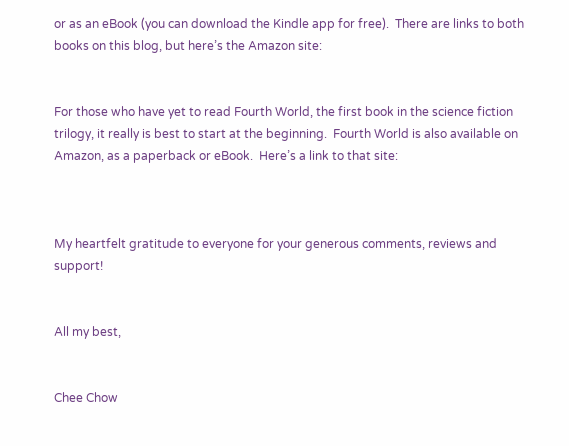or as an eBook (you can download the Kindle app for free).  There are links to both books on this blog, but here’s the Amazon site:


For those who have yet to read Fourth World, the first book in the science fiction trilogy, it really is best to start at the beginning.  Fourth World is also available on Amazon, as a paperback or eBook.  Here’s a link to that site:



My heartfelt gratitude to everyone for your generous comments, reviews and support!


All my best,


Chee Chow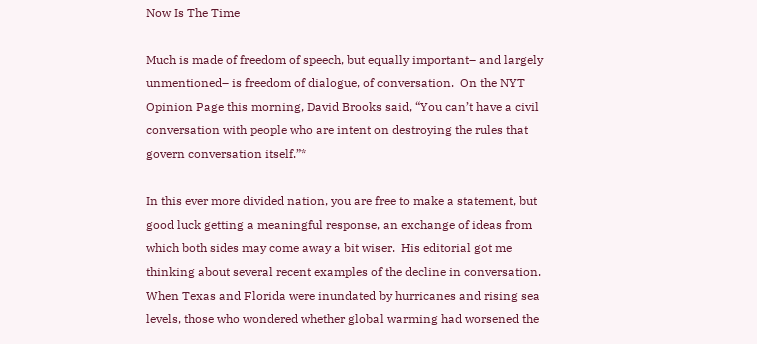Now Is The Time

Much is made of freedom of speech, but equally important– and largely unmentioned– is freedom of dialogue, of conversation.  On the NYT Opinion Page this morning, David Brooks said, “You can’t have a civil conversation with people who are intent on destroying the rules that govern conversation itself.”*

In this ever more divided nation, you are free to make a statement, but good luck getting a meaningful response, an exchange of ideas from which both sides may come away a bit wiser.  His editorial got me thinking about several recent examples of the decline in conversation.  When Texas and Florida were inundated by hurricanes and rising sea levels, those who wondered whether global warming had worsened the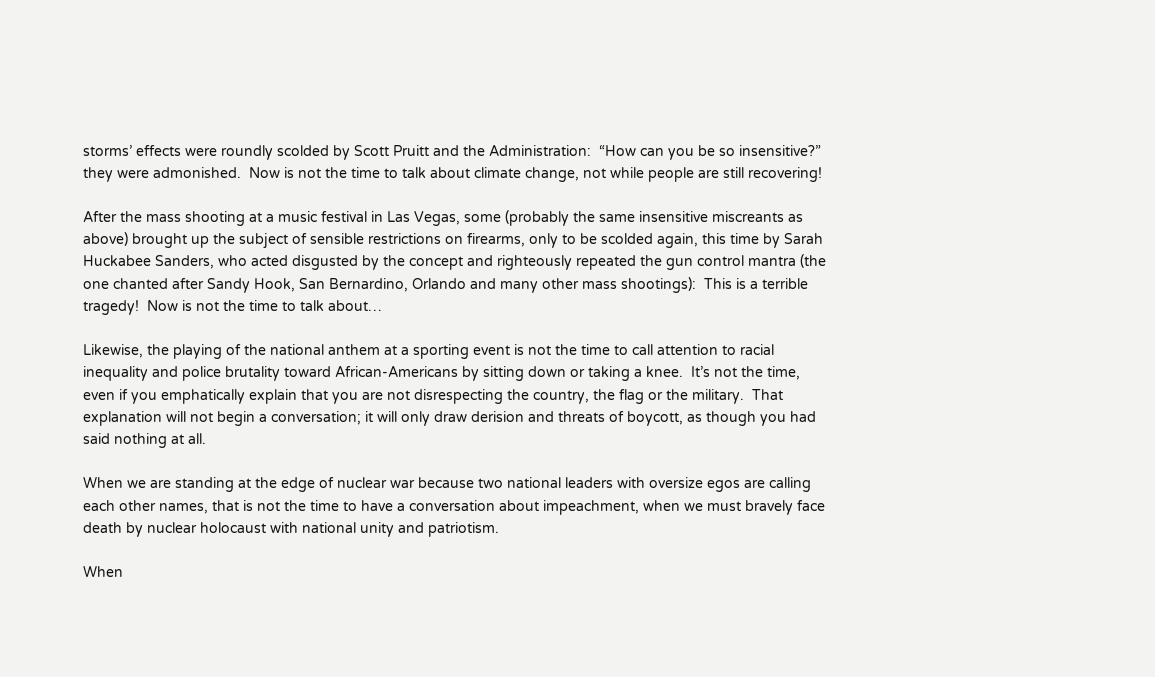storms’ effects were roundly scolded by Scott Pruitt and the Administration:  “How can you be so insensitive?” they were admonished.  Now is not the time to talk about climate change, not while people are still recovering!

After the mass shooting at a music festival in Las Vegas, some (probably the same insensitive miscreants as above) brought up the subject of sensible restrictions on firearms, only to be scolded again, this time by Sarah Huckabee Sanders, who acted disgusted by the concept and righteously repeated the gun control mantra (the one chanted after Sandy Hook, San Bernardino, Orlando and many other mass shootings):  This is a terrible tragedy!  Now is not the time to talk about…

Likewise, the playing of the national anthem at a sporting event is not the time to call attention to racial inequality and police brutality toward African-Americans by sitting down or taking a knee.  It’s not the time, even if you emphatically explain that you are not disrespecting the country, the flag or the military.  That explanation will not begin a conversation; it will only draw derision and threats of boycott, as though you had said nothing at all.

When we are standing at the edge of nuclear war because two national leaders with oversize egos are calling each other names, that is not the time to have a conversation about impeachment, when we must bravely face death by nuclear holocaust with national unity and patriotism.

When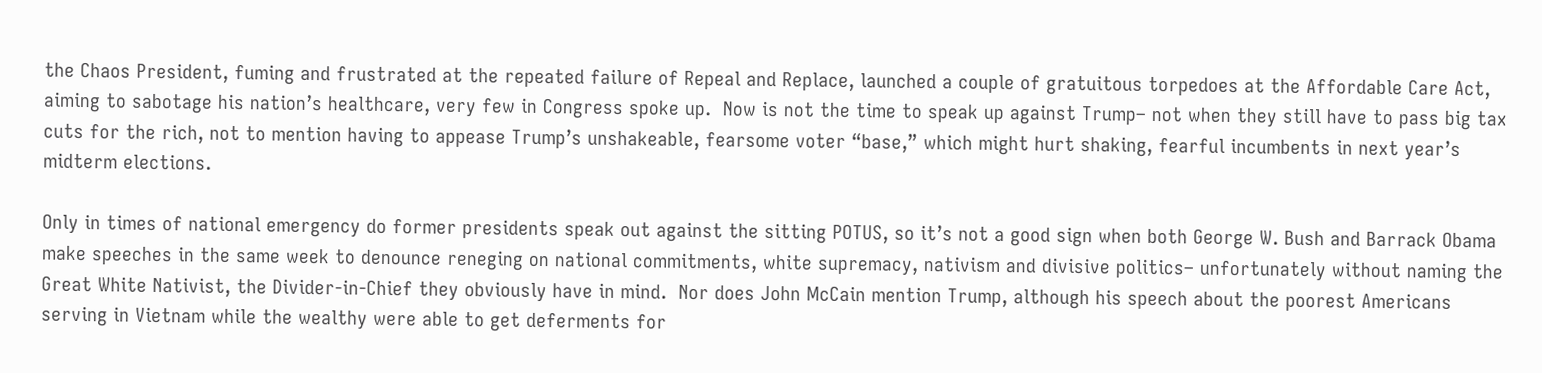the Chaos President, fuming and frustrated at the repeated failure of Repeal and Replace, launched a couple of gratuitous torpedoes at the Affordable Care Act, aiming to sabotage his nation’s healthcare, very few in Congress spoke up.  Now is not the time to speak up against Trump– not when they still have to pass big tax cuts for the rich, not to mention having to appease Trump’s unshakeable, fearsome voter “base,” which might hurt shaking, fearful incumbents in next year’s midterm elections.

Only in times of national emergency do former presidents speak out against the sitting POTUS, so it’s not a good sign when both George W. Bush and Barrack Obama make speeches in the same week to denounce reneging on national commitments, white supremacy, nativism and divisive politics– unfortunately without naming the Great White Nativist, the Divider-in-Chief they obviously have in mind.  Nor does John McCain mention Trump, although his speech about the poorest Americans serving in Vietnam while the wealthy were able to get deferments for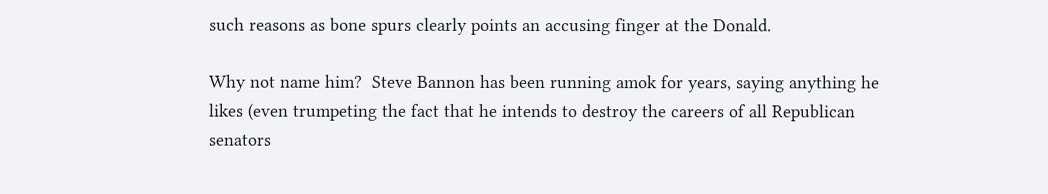such reasons as bone spurs clearly points an accusing finger at the Donald.

Why not name him?  Steve Bannon has been running amok for years, saying anything he likes (even trumpeting the fact that he intends to destroy the careers of all Republican senators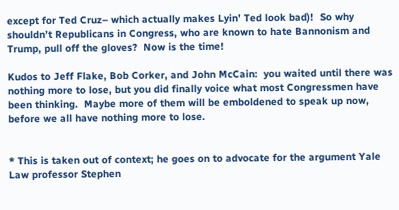except for Ted Cruz– which actually makes Lyin’ Ted look bad)!  So why shouldn’t Republicans in Congress, who are known to hate Bannonism and Trump, pull off the gloves?  Now is the time!

Kudos to Jeff Flake, Bob Corker, and John McCain:  you waited until there was nothing more to lose, but you did finally voice what most Congressmen have been thinking.  Maybe more of them will be emboldened to speak up now, before we all have nothing more to lose.


* This is taken out of context; he goes on to advocate for the argument Yale Law professor Stephen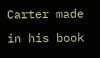Carter made in his book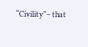“Civility”– that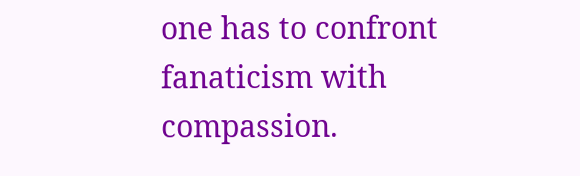one has to confront fanaticism with compassion.